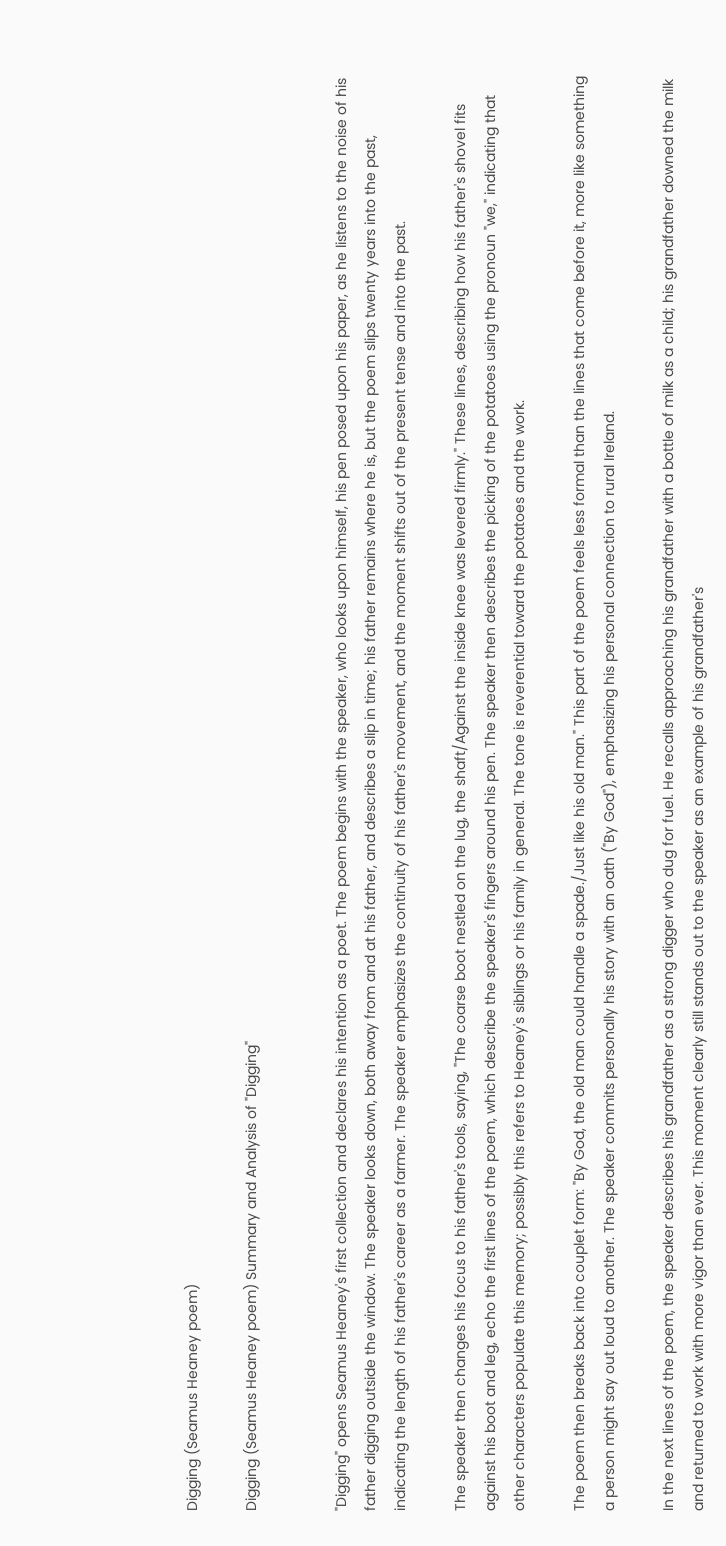Digging (Seamus Heaney poem)

Digging (Seamus Heaney poem) Summary and Analysis of "Digging"


"Digging" opens Seamus Heaney's first collection and declares his intention as a poet. The poem begins with the speaker, who looks upon himself, his pen posed upon his paper, as he listens to the noise of his father digging outside the window. The speaker looks down, both away from and at his father, and describes a slip in time; his father remains where he is, but the poem slips twenty years into the past, indicating the length of his father's career as a farmer. The speaker emphasizes the continuity of his father's movement, and the moment shifts out of the present tense and into the past.

The speaker then changes his focus to his father's tools, saying, "The coarse boot nestled on the lug, the shaft/Against the inside knee was levered firmly." These lines, describing how his father's shovel fits against his boot and leg, echo the first lines of the poem, which describe the speaker's fingers around his pen. The speaker then describes the picking of the potatoes using the pronoun "we," indicating that other characters populate this memory; possibly this refers to Heaney's siblings or his family in general. The tone is reverential toward the potatoes and the work.

The poem then breaks back into couplet form: "By God, the old man could handle a spade./Just like his old man." This part of the poem feels less formal than the lines that come before it, more like something a person might say out loud to another. The speaker commits personally his story with an oath ("By God"), emphasizing his personal connection to rural Ireland.

In the next lines of the poem, the speaker describes his grandfather as a strong digger who dug for fuel. He recalls approaching his grandfather with a bottle of milk as a child; his grandfather downed the milk and returned to work with more vigor than ever. This moment clearly still stands out to the speaker as an example of his grandfather's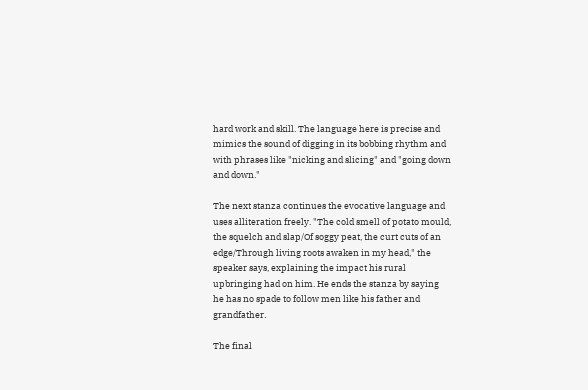hard work and skill. The language here is precise and mimics the sound of digging in its bobbing rhythm and with phrases like "nicking and slicing" and "going down and down."

The next stanza continues the evocative language and uses alliteration freely. "The cold smell of potato mould, the squelch and slap/Of soggy peat, the curt cuts of an edge/Through living roots awaken in my head," the speaker says, explaining the impact his rural upbringing had on him. He ends the stanza by saying he has no spade to follow men like his father and grandfather.

The final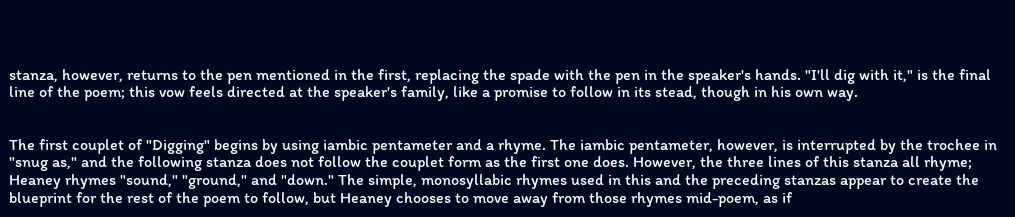stanza, however, returns to the pen mentioned in the first, replacing the spade with the pen in the speaker's hands. "I'll dig with it," is the final line of the poem; this vow feels directed at the speaker's family, like a promise to follow in its stead, though in his own way.


The first couplet of "Digging" begins by using iambic pentameter and a rhyme. The iambic pentameter, however, is interrupted by the trochee in "snug as," and the following stanza does not follow the couplet form as the first one does. However, the three lines of this stanza all rhyme; Heaney rhymes "sound," "ground," and "down." The simple, monosyllabic rhymes used in this and the preceding stanzas appear to create the blueprint for the rest of the poem to follow, but Heaney chooses to move away from those rhymes mid-poem, as if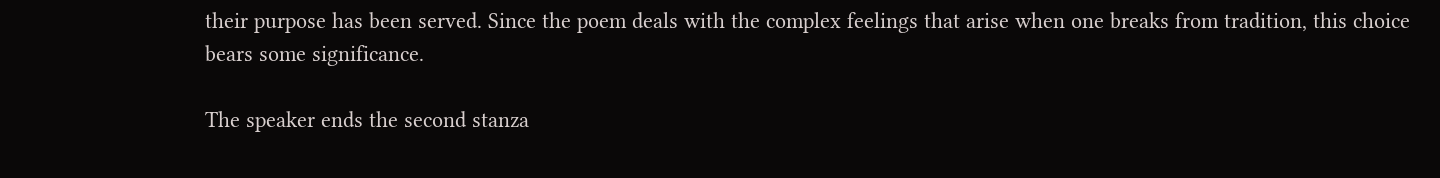their purpose has been served. Since the poem deals with the complex feelings that arise when one breaks from tradition, this choice bears some significance.

The speaker ends the second stanza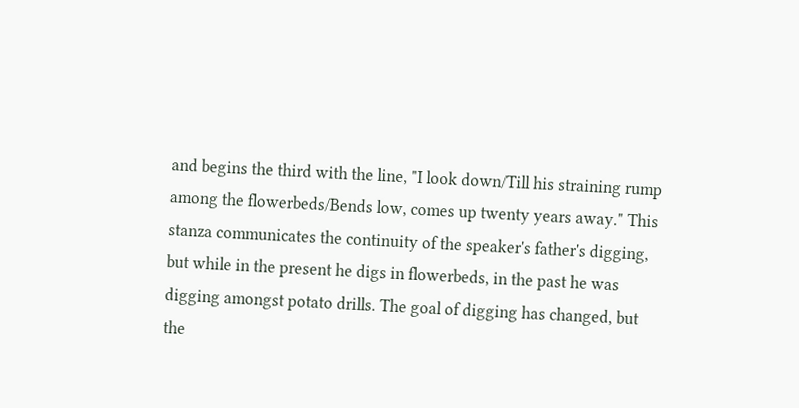and begins the third with the line, "I look down/Till his straining rump among the flowerbeds/Bends low, comes up twenty years away." This stanza communicates the continuity of the speaker's father's digging, but while in the present he digs in flowerbeds, in the past he was digging amongst potato drills. The goal of digging has changed, but the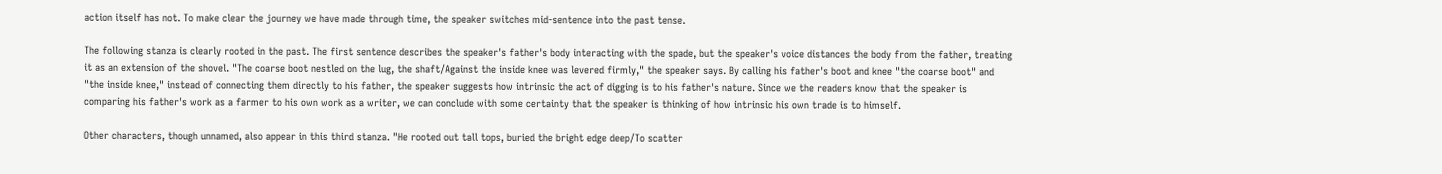action itself has not. To make clear the journey we have made through time, the speaker switches mid-sentence into the past tense.

The following stanza is clearly rooted in the past. The first sentence describes the speaker's father's body interacting with the spade, but the speaker's voice distances the body from the father, treating it as an extension of the shovel. "The coarse boot nestled on the lug, the shaft/Against the inside knee was levered firmly," the speaker says. By calling his father's boot and knee "the coarse boot" and "the inside knee," instead of connecting them directly to his father, the speaker suggests how intrinsic the act of digging is to his father's nature. Since we the readers know that the speaker is comparing his father's work as a farmer to his own work as a writer, we can conclude with some certainty that the speaker is thinking of how intrinsic his own trade is to himself.

Other characters, though unnamed, also appear in this third stanza. "He rooted out tall tops, buried the bright edge deep/To scatter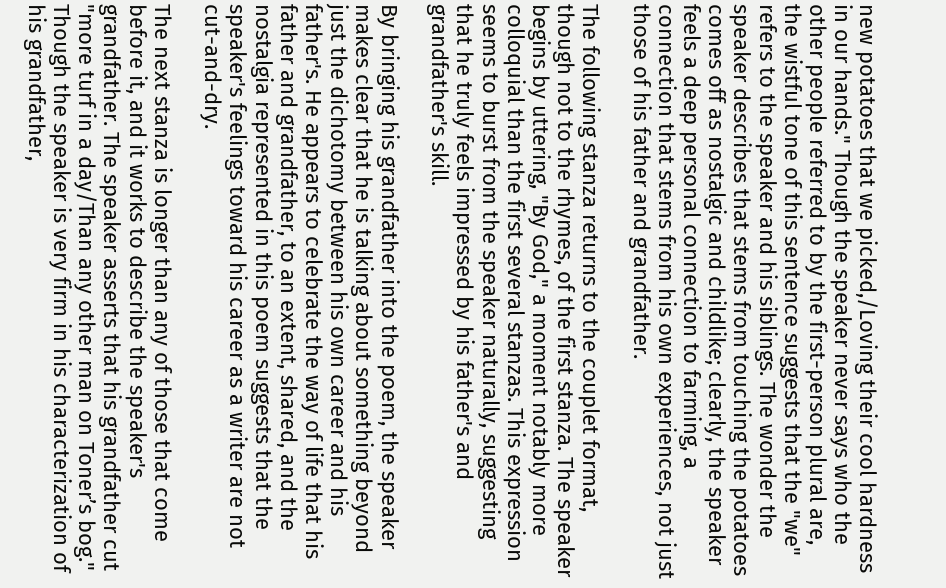new potatoes that we picked,/Loving their cool hardness in our hands." Though the speaker never says who the other people referred to by the first-person plural are, the wistful tone of this sentence suggests that the "we" refers to the speaker and his siblings. The wonder the speaker describes that stems from touching the potatoes comes off as nostalgic and childlike; clearly, the speaker feels a deep personal connection to farming, a connection that stems from his own experiences, not just those of his father and grandfather.

The following stanza returns to the couplet format, though not to the rhymes, of the first stanza. The speaker begins by uttering, "By God," a moment notably more colloquial than the first several stanzas. This expression seems to burst from the speaker naturally, suggesting that he truly feels impressed by his father's and grandfather's skill.

By bringing his grandfather into the poem, the speaker makes clear that he is talking about something beyond just the dichotomy between his own career and his father's. He appears to celebrate the way of life that his father and grandfather, to an extent, shared, and the nostalgia represented in this poem suggests that the speaker's feelings toward his career as a writer are not cut-and-dry.

The next stanza is longer than any of those that come before it, and it works to describe the speaker's grandfather. The speaker asserts that his grandfather cut "more turf in a day/Than any other man on Toner’s bog." Though the speaker is very firm in his characterization of his grandfather,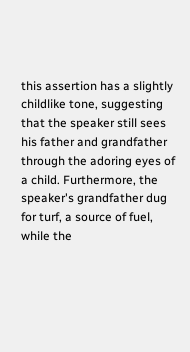this assertion has a slightly childlike tone, suggesting that the speaker still sees his father and grandfather through the adoring eyes of a child. Furthermore, the speaker's grandfather dug for turf, a source of fuel, while the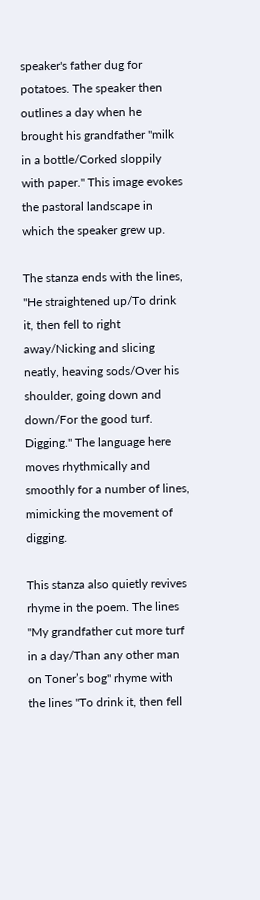speaker's father dug for potatoes. The speaker then outlines a day when he brought his grandfather "milk in a bottle/Corked sloppily with paper." This image evokes the pastoral landscape in which the speaker grew up.

The stanza ends with the lines, "He straightened up/To drink it, then fell to right away/Nicking and slicing neatly, heaving sods/Over his shoulder, going down and down/For the good turf. Digging." The language here moves rhythmically and smoothly for a number of lines, mimicking the movement of digging.

This stanza also quietly revives rhyme in the poem. The lines "My grandfather cut more turf in a day/Than any other man on Toner’s bog" rhyme with the lines "To drink it, then fell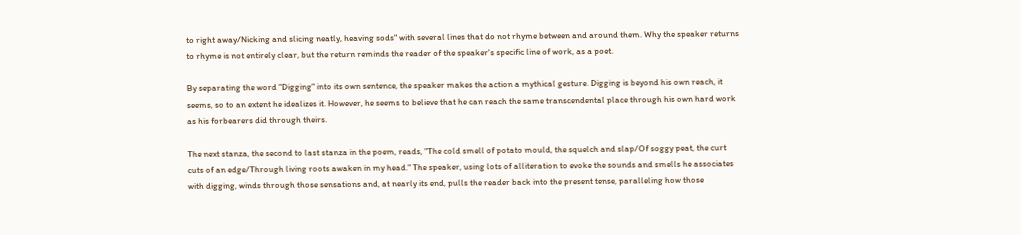to right away/Nicking and slicing neatly, heaving sods" with several lines that do not rhyme between and around them. Why the speaker returns to rhyme is not entirely clear, but the return reminds the reader of the speaker's specific line of work, as a poet.

By separating the word "Digging" into its own sentence, the speaker makes the action a mythical gesture. Digging is beyond his own reach, it seems, so to an extent he idealizes it. However, he seems to believe that he can reach the same transcendental place through his own hard work as his forbearers did through theirs.

The next stanza, the second to last stanza in the poem, reads, "The cold smell of potato mould, the squelch and slap/Of soggy peat, the curt cuts of an edge/Through living roots awaken in my head." The speaker, using lots of alliteration to evoke the sounds and smells he associates with digging, winds through those sensations and, at nearly its end, pulls the reader back into the present tense, paralleling how those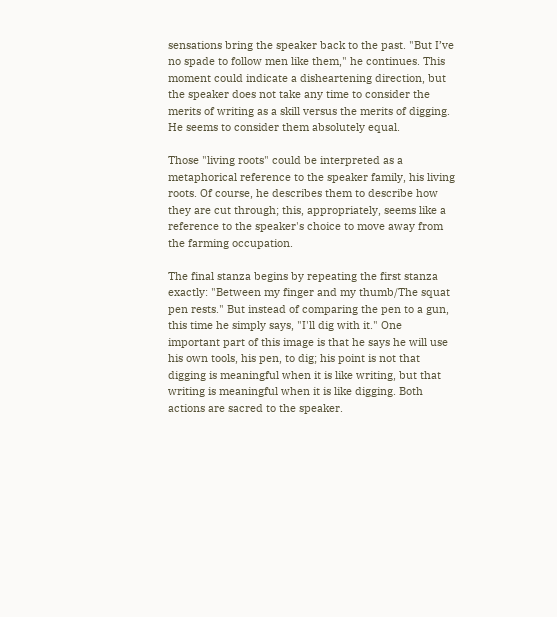sensations bring the speaker back to the past. "But I’ve no spade to follow men like them," he continues. This moment could indicate a disheartening direction, but the speaker does not take any time to consider the merits of writing as a skill versus the merits of digging. He seems to consider them absolutely equal.

Those "living roots" could be interpreted as a metaphorical reference to the speaker family, his living roots. Of course, he describes them to describe how they are cut through; this, appropriately, seems like a reference to the speaker's choice to move away from the farming occupation.

The final stanza begins by repeating the first stanza exactly: "Between my finger and my thumb/The squat pen rests." But instead of comparing the pen to a gun, this time he simply says, "I'll dig with it." One important part of this image is that he says he will use his own tools, his pen, to dig; his point is not that digging is meaningful when it is like writing, but that writing is meaningful when it is like digging. Both actions are sacred to the speaker.